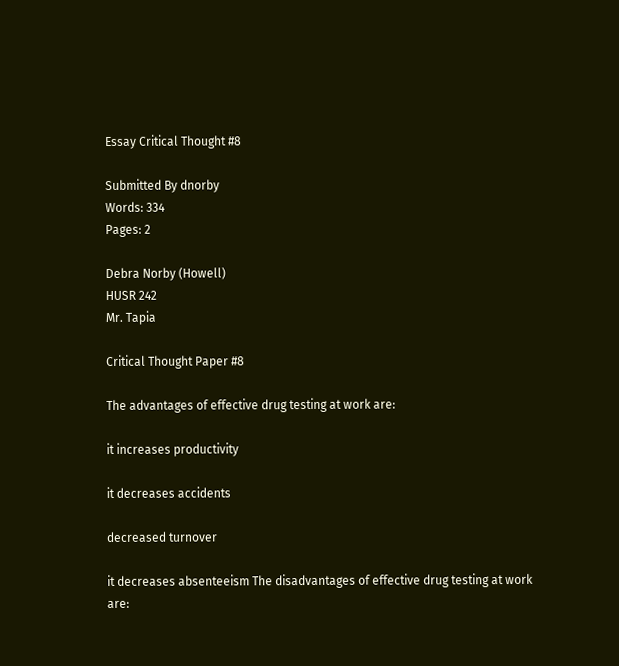Essay Critical Thought #8

Submitted By dnorby
Words: 334
Pages: 2

Debra Norby (Howell)
HUSR 242
Mr. Tapia

Critical Thought Paper #8

The advantages of effective drug testing at work are:

it increases productivity

it decreases accidents

decreased turnover

it decreases absenteeism The disadvantages of effective drug testing at work are: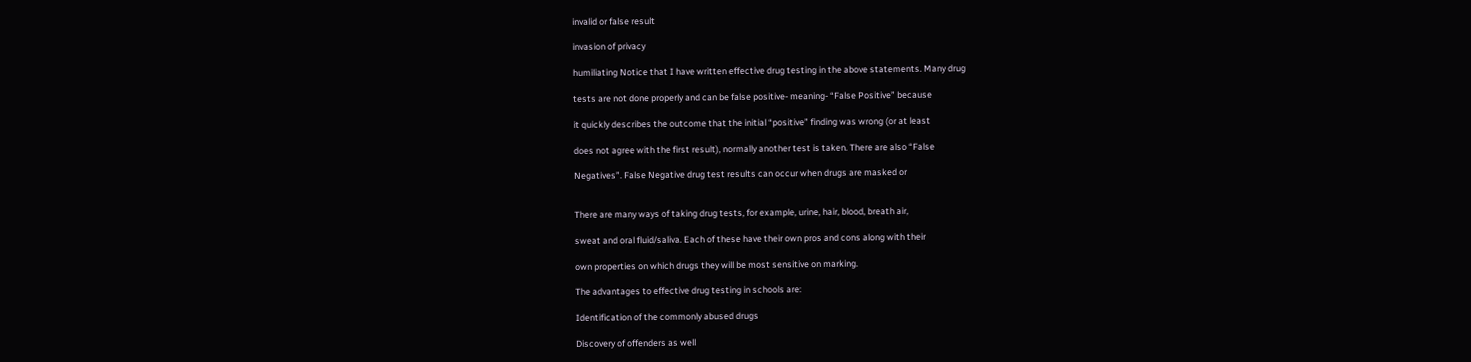invalid or false result

invasion of privacy

humiliating Notice that I have written effective drug testing in the above statements. Many drug

tests are not done properly and can be false positive- meaning- “False Positive” because

it quickly describes the outcome that the initial “positive” finding was wrong (or at least

does not agree with the first result), normally another test is taken. There are also “False

Negatives”. False Negative drug test results can occur when drugs are masked or


There are many ways of taking drug tests, for example, urine, hair, blood, breath air,

sweat and oral fluid/saliva. Each of these have their own pros and cons along with their

own properties on which drugs they will be most sensitive on marking.

The advantages to effective drug testing in schools are:

Identification of the commonly abused drugs

Discovery of offenders as well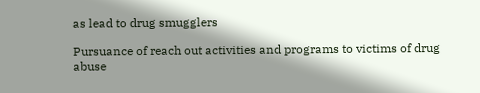as lead to drug smugglers

Pursuance of reach out activities and programs to victims of drug abuse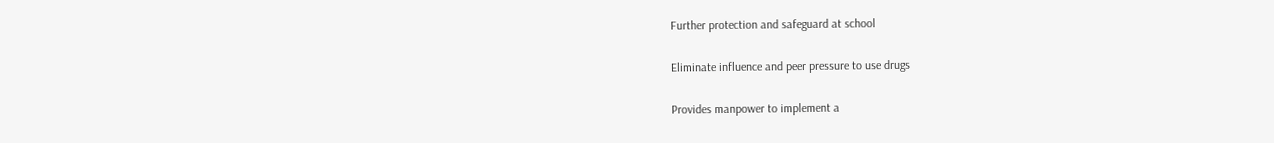Further protection and safeguard at school

Eliminate influence and peer pressure to use drugs

Provides manpower to implement a